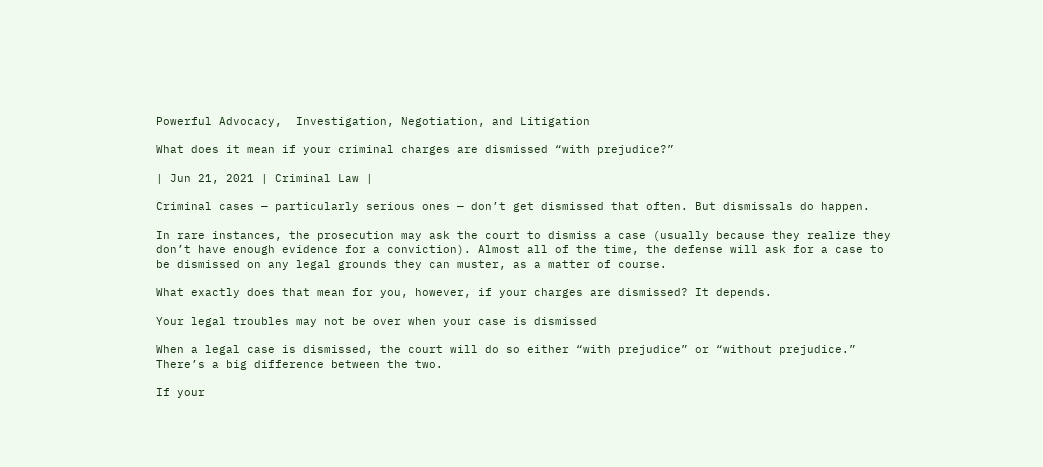Powerful Advocacy,  Investigation, Negotiation, and Litigation

What does it mean if your criminal charges are dismissed “with prejudice?”

| Jun 21, 2021 | Criminal Law |

Criminal cases — particularly serious ones — don’t get dismissed that often. But dismissals do happen.

In rare instances, the prosecution may ask the court to dismiss a case (usually because they realize they don’t have enough evidence for a conviction). Almost all of the time, the defense will ask for a case to be dismissed on any legal grounds they can muster, as a matter of course.

What exactly does that mean for you, however, if your charges are dismissed? It depends.

Your legal troubles may not be over when your case is dismissed

When a legal case is dismissed, the court will do so either “with prejudice” or “without prejudice.” There’s a big difference between the two.

If your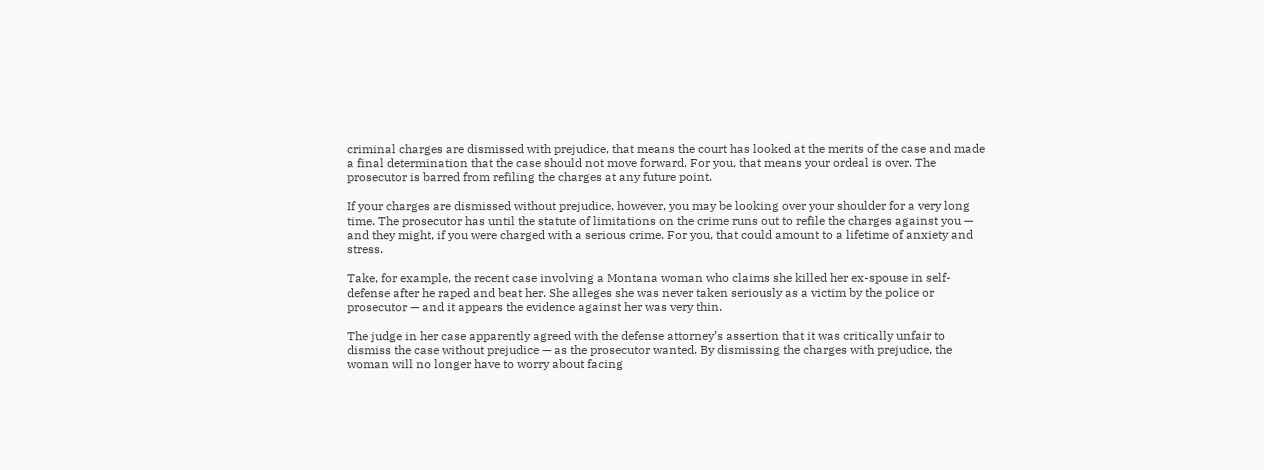criminal charges are dismissed with prejudice, that means the court has looked at the merits of the case and made a final determination that the case should not move forward. For you, that means your ordeal is over. The prosecutor is barred from refiling the charges at any future point.

If your charges are dismissed without prejudice, however, you may be looking over your shoulder for a very long time. The prosecutor has until the statute of limitations on the crime runs out to refile the charges against you — and they might, if you were charged with a serious crime. For you, that could amount to a lifetime of anxiety and stress.

Take, for example, the recent case involving a Montana woman who claims she killed her ex-spouse in self-defense after he raped and beat her. She alleges she was never taken seriously as a victim by the police or prosecutor — and it appears the evidence against her was very thin.

The judge in her case apparently agreed with the defense attorney’s assertion that it was critically unfair to dismiss the case without prejudice — as the prosecutor wanted. By dismissing the charges with prejudice, the woman will no longer have to worry about facing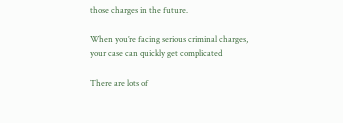those charges in the future.

When you’re facing serious criminal charges, your case can quickly get complicated

There are lots of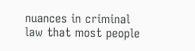nuances in criminal law that most people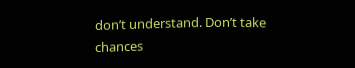don’t understand. Don’t take chances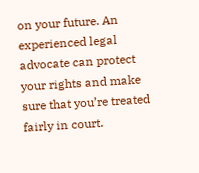on your future. An experienced legal  advocate can protect your rights and make sure that you’re treated fairly in court.